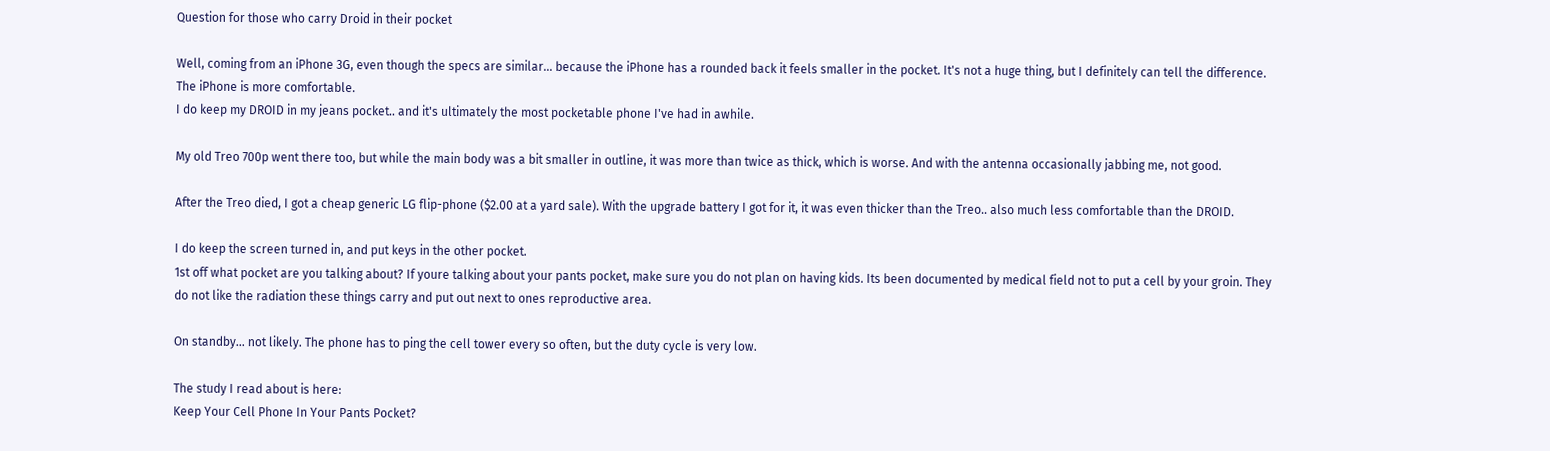Question for those who carry Droid in their pocket

Well, coming from an iPhone 3G, even though the specs are similar... because the iPhone has a rounded back it feels smaller in the pocket. It's not a huge thing, but I definitely can tell the difference. The iPhone is more comfortable.
I do keep my DROID in my jeans pocket.. and it's ultimately the most pocketable phone I've had in awhile.

My old Treo 700p went there too, but while the main body was a bit smaller in outline, it was more than twice as thick, which is worse. And with the antenna occasionally jabbing me, not good.

After the Treo died, I got a cheap generic LG flip-phone ($2.00 at a yard sale). With the upgrade battery I got for it, it was even thicker than the Treo.. also much less comfortable than the DROID.

I do keep the screen turned in, and put keys in the other pocket.
1st off what pocket are you talking about? If youre talking about your pants pocket, make sure you do not plan on having kids. Its been documented by medical field not to put a cell by your groin. They do not like the radiation these things carry and put out next to ones reproductive area.

On standby... not likely. The phone has to ping the cell tower every so often, but the duty cycle is very low.

The study I read about is here:
Keep Your Cell Phone In Your Pants Pocket?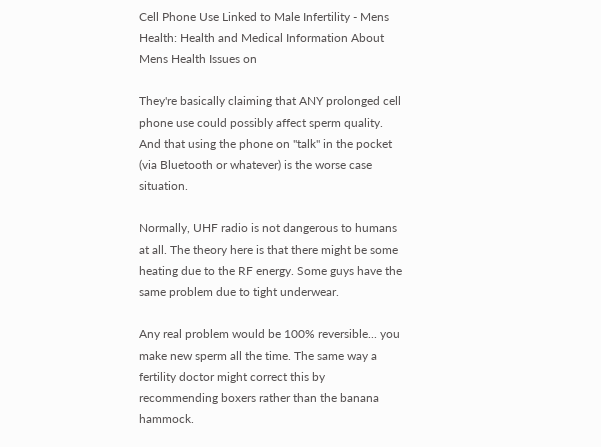Cell Phone Use Linked to Male Infertility - Mens Health: Health and Medical Information About Mens Health Issues on

They're basically claiming that ANY prolonged cell phone use could possibly affect sperm quality. And that using the phone on "talk" in the pocket (via Bluetooth or whatever) is the worse case situation.

Normally, UHF radio is not dangerous to humans at all. The theory here is that there might be some heating due to the RF energy. Some guys have the same problem due to tight underwear.

Any real problem would be 100% reversible... you make new sperm all the time. The same way a fertility doctor might correct this by recommending boxers rather than the banana hammock.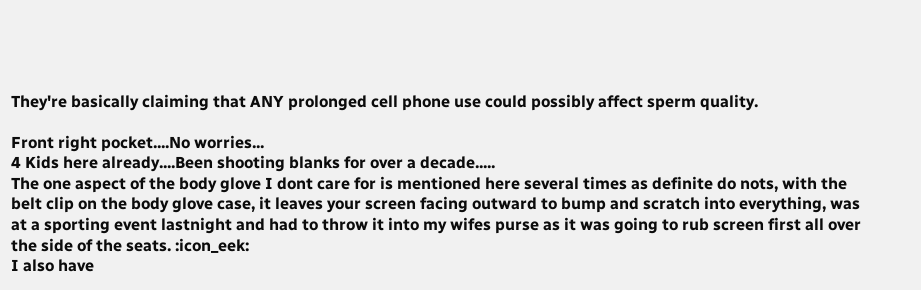They're basically claiming that ANY prolonged cell phone use could possibly affect sperm quality.

Front right pocket....No worries...
4 Kids here already....Been shooting blanks for over a decade.....
The one aspect of the body glove I dont care for is mentioned here several times as definite do nots, with the belt clip on the body glove case, it leaves your screen facing outward to bump and scratch into everything, was at a sporting event lastnight and had to throw it into my wifes purse as it was going to rub screen first all over the side of the seats. :icon_eek:
I also have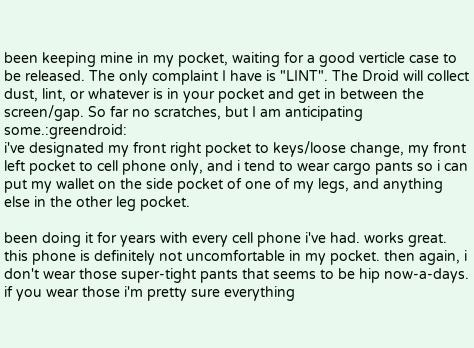been keeping mine in my pocket, waiting for a good verticle case to be released. The only complaint I have is "LINT". The Droid will collect dust, lint, or whatever is in your pocket and get in between the screen/gap. So far no scratches, but I am anticipating some.:greendroid:
i've designated my front right pocket to keys/loose change, my front left pocket to cell phone only, and i tend to wear cargo pants so i can put my wallet on the side pocket of one of my legs, and anything else in the other leg pocket.

been doing it for years with every cell phone i've had. works great. this phone is definitely not uncomfortable in my pocket. then again, i don't wear those super-tight pants that seems to be hip now-a-days. if you wear those i'm pretty sure everything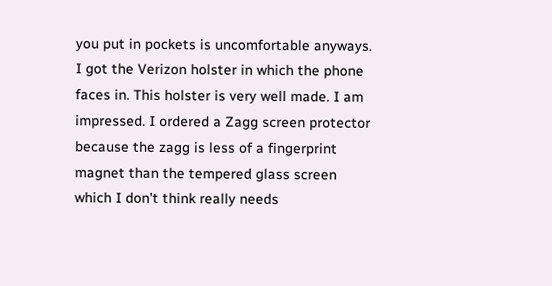you put in pockets is uncomfortable anyways.
I got the Verizon holster in which the phone faces in. This holster is very well made. I am impressed. I ordered a Zagg screen protector because the zagg is less of a fingerprint magnet than the tempered glass screen which I don't think really needs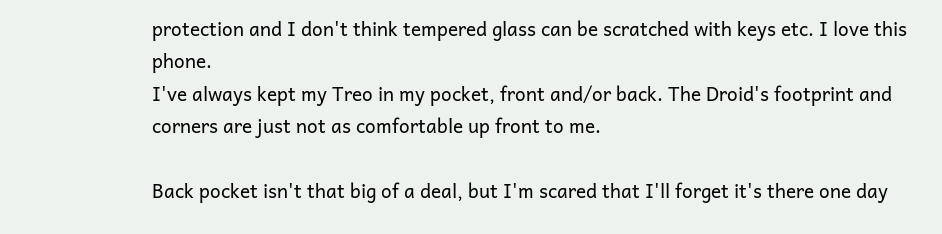protection and I don't think tempered glass can be scratched with keys etc. I love this phone.
I've always kept my Treo in my pocket, front and/or back. The Droid's footprint and corners are just not as comfortable up front to me.

Back pocket isn't that big of a deal, but I'm scared that I'll forget it's there one day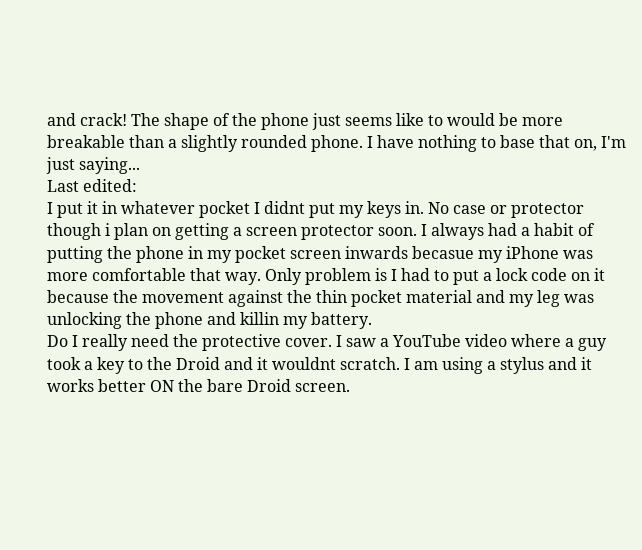and crack! The shape of the phone just seems like to would be more breakable than a slightly rounded phone. I have nothing to base that on, I'm just saying...
Last edited:
I put it in whatever pocket I didnt put my keys in. No case or protector though i plan on getting a screen protector soon. I always had a habit of putting the phone in my pocket screen inwards becasue my iPhone was more comfortable that way. Only problem is I had to put a lock code on it because the movement against the thin pocket material and my leg was unlocking the phone and killin my battery.
Do I really need the protective cover. I saw a YouTube video where a guy took a key to the Droid and it wouldnt scratch. I am using a stylus and it works better ON the bare Droid screen.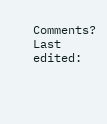Comments?
Last edited: